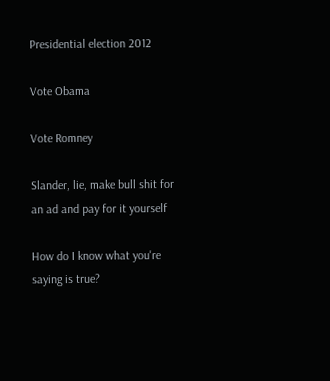Presidential election 2012

Vote Obama

Vote Romney

Slander, lie, make bull shit for an ad and pay for it yourself

How do I know what you're saying is true?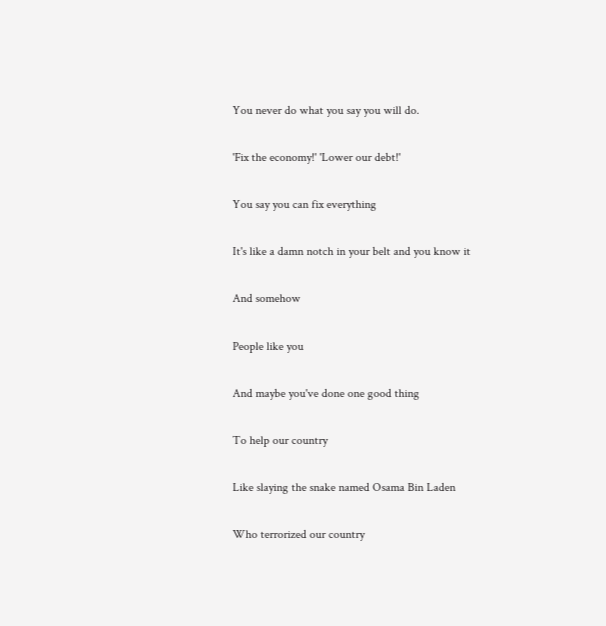You never do what you say you will do.

'Fix the economy!' 'Lower our debt!'

You say you can fix everything

It's like a damn notch in your belt and you know it

And somehow

People like you

And maybe you've done one good thing

To help our country

Like slaying the snake named Osama Bin Laden

Who terrorized our country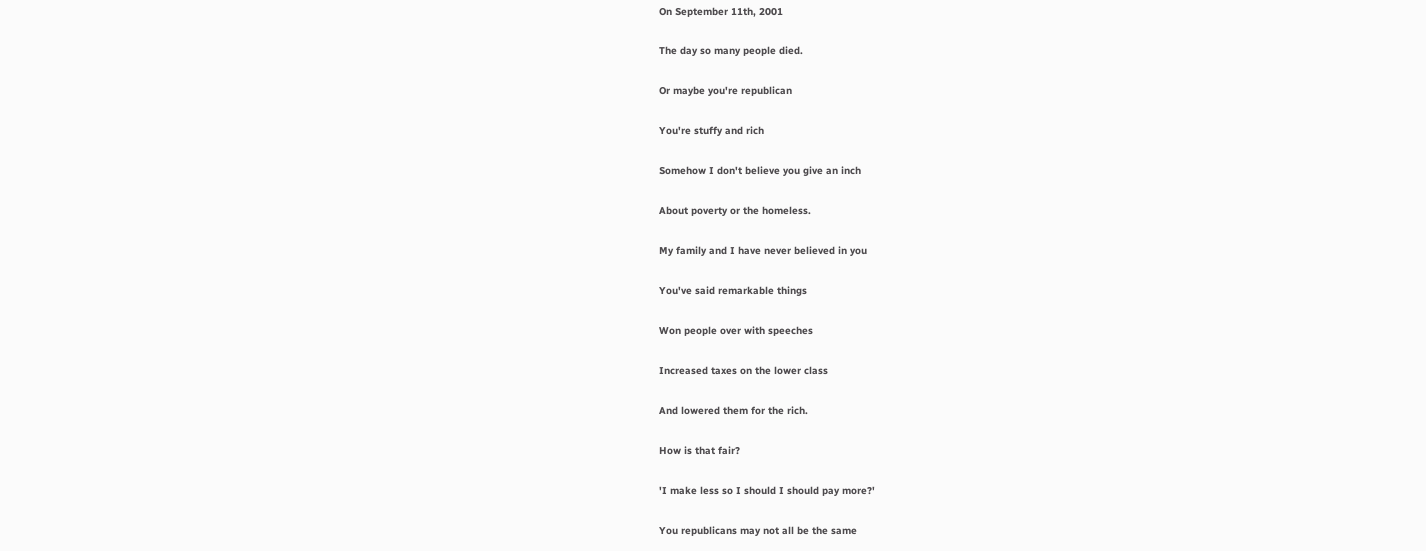On September 11th, 2001

The day so many people died.

Or maybe you're republican

You're stuffy and rich

Somehow I don't believe you give an inch

About poverty or the homeless.

My family and I have never believed in you

You've said remarkable things

Won people over with speeches

Increased taxes on the lower class

And lowered them for the rich.

How is that fair?

'I make less so I should I should pay more?'

You republicans may not all be the same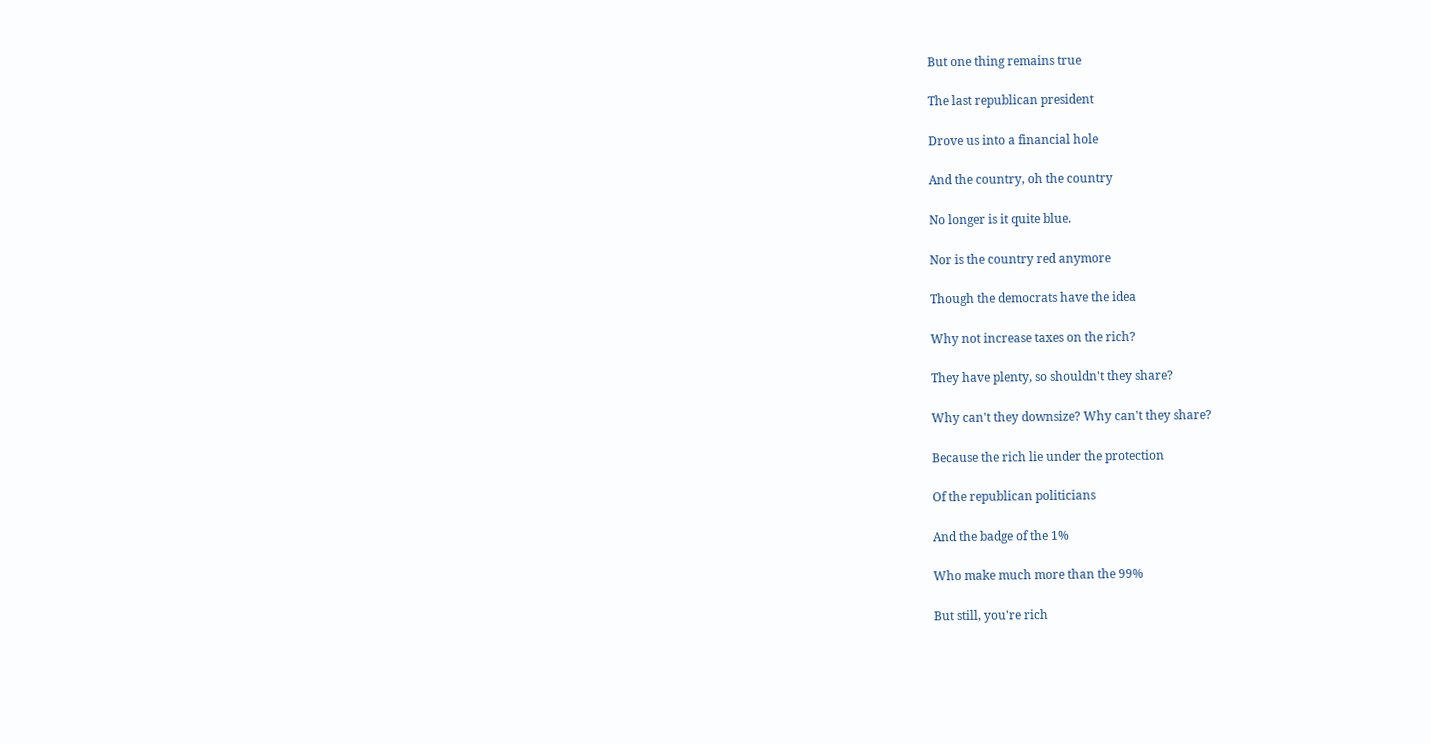But one thing remains true

The last republican president

Drove us into a financial hole

And the country, oh the country

No longer is it quite blue.

Nor is the country red anymore

Though the democrats have the idea

Why not increase taxes on the rich?

They have plenty, so shouldn't they share?

Why can't they downsize? Why can't they share?

Because the rich lie under the protection

Of the republican politicians

And the badge of the 1%

Who make much more than the 99%

But still, you're rich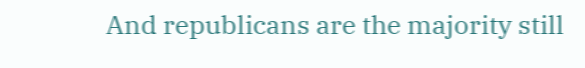And republicans are the majority still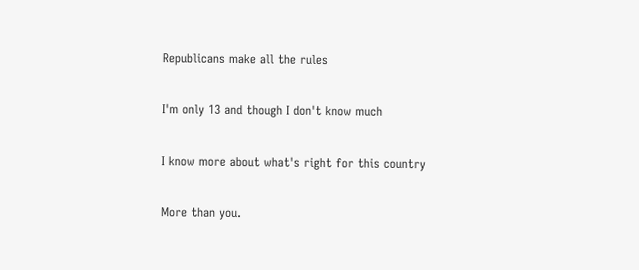Republicans make all the rules

I'm only 13 and though I don't know much

I know more about what's right for this country

More than you.